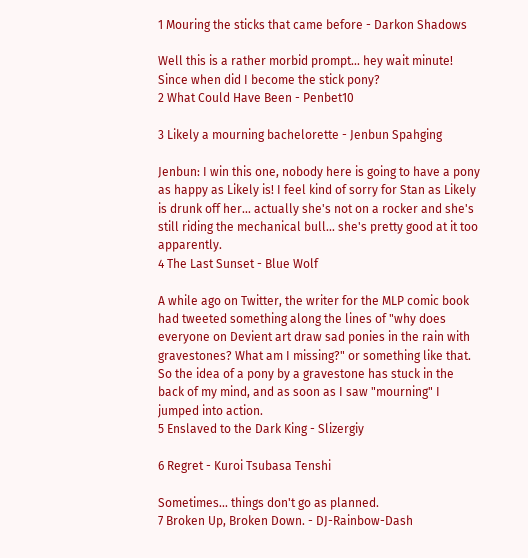1 Mouring the sticks that came before - Darkon Shadows

Well this is a rather morbid prompt... hey wait minute! Since when did I become the stick pony?
2 What Could Have Been - Penbet10

3 Likely a mourning bachelorette - Jenbun Spahging

Jenbun: I win this one, nobody here is going to have a pony as happy as Likely is! I feel kind of sorry for Stan as Likely is drunk off her... actually she's not on a rocker and she's still riding the mechanical bull... she's pretty good at it too apparently.
4 The Last Sunset - Blue Wolf

A while ago on Twitter, the writer for the MLP comic book had tweeted something along the lines of "why does everyone on Devient art draw sad ponies in the rain with gravestones? What am I missing?" or something like that. So the idea of a pony by a gravestone has stuck in the back of my mind, and as soon as I saw "mourning" I jumped into action.
5 Enslaved to the Dark King - Slizergiy

6 Regret - Kuroi Tsubasa Tenshi

Sometimes... things don't go as planned.
7 Broken Up, Broken Down. - DJ-Rainbow-Dash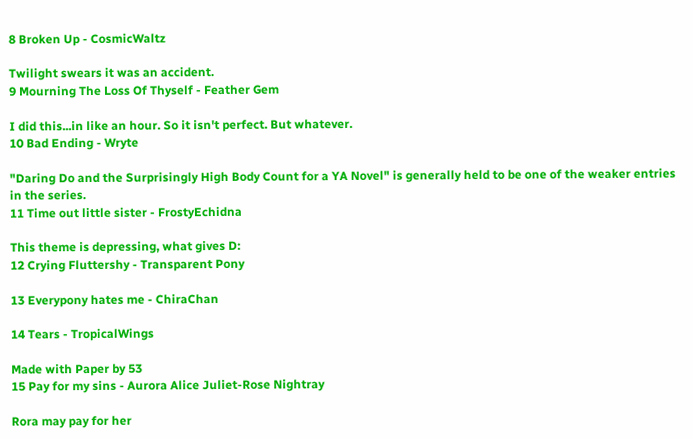8 Broken Up - CosmicWaltz

Twilight swears it was an accident.
9 Mourning The Loss Of Thyself - Feather Gem

I did this...in like an hour. So it isn't perfect. But whatever.
10 Bad Ending - Wryte

"Daring Do and the Surprisingly High Body Count for a YA Novel" is generally held to be one of the weaker entries in the series.
11 Time out little sister - FrostyEchidna

This theme is depressing, what gives D:
12 Crying Fluttershy - Transparent Pony

13 Everypony hates me - ChiraChan

14 Tears - TropicalWings

Made with Paper by 53
15 Pay for my sins - Aurora Alice Juliet-Rose Nightray

Rora may pay for her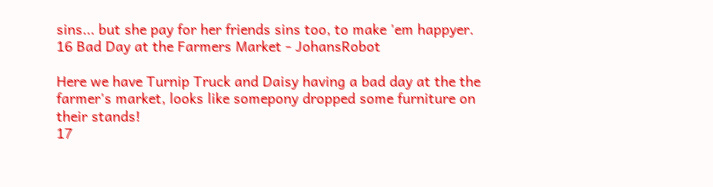sins... but she pay for her friends sins too, to make 'em happyer.
16 Bad Day at the Farmers Market - JohansRobot

Here we have Turnip Truck and Daisy having a bad day at the the farmer's market, looks like somepony dropped some furniture on their stands!
17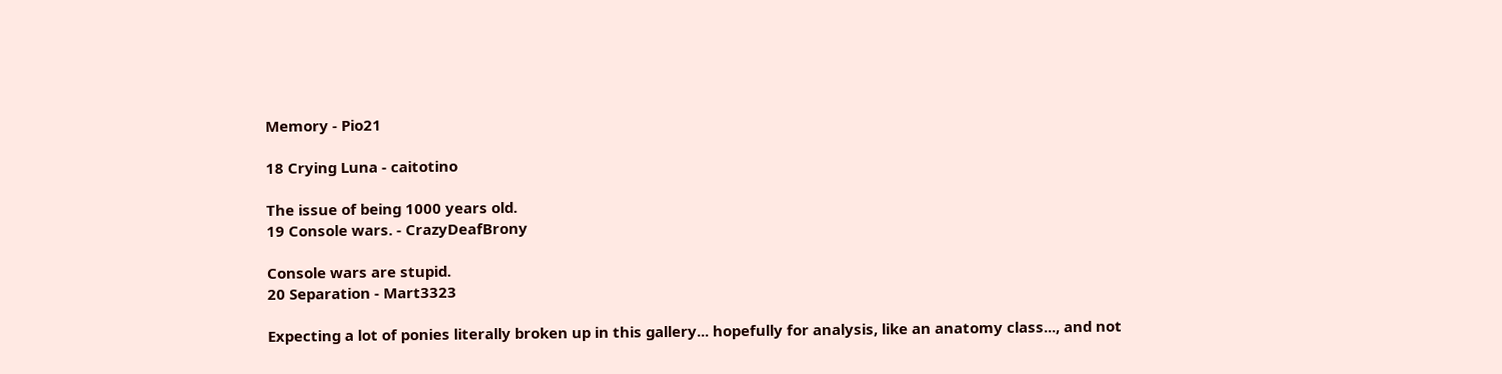Memory - Pio21

18 Crying Luna - caitotino

The issue of being 1000 years old.
19 Console wars. - CrazyDeafBrony

Console wars are stupid.
20 Separation - Mart3323

Expecting a lot of ponies literally broken up in this gallery... hopefully for analysis, like an anatomy class..., and not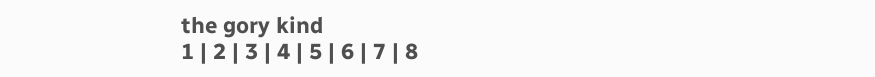the gory kind
1 | 2 | 3 | 4 | 5 | 6 | 7 | 8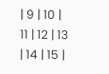| 9 | 10 | 11 | 12 | 13 | 14 | 15 |